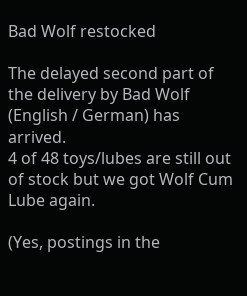Bad Wolf restocked

The delayed second part of the delivery by Bad Wolf (English / German) has arrived.
4 of 48 toys/lubes are still out of stock but we got Wolf Cum Lube again.

(Yes, postings in the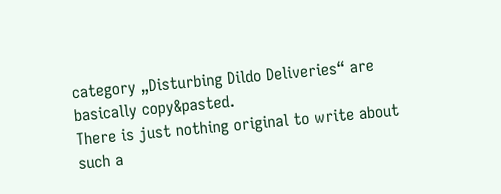category „Disturbing Dildo Deliveries“ are basically copy&pasted.
There is just nothing original to write about such a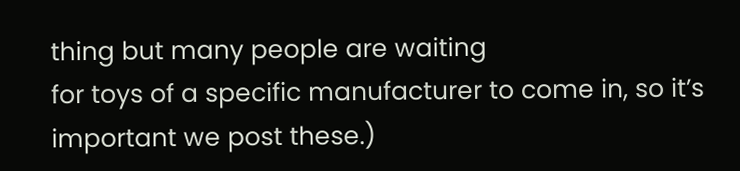thing but many people are waiting
for toys of a specific manufacturer to come in, so it’s important we post these.)